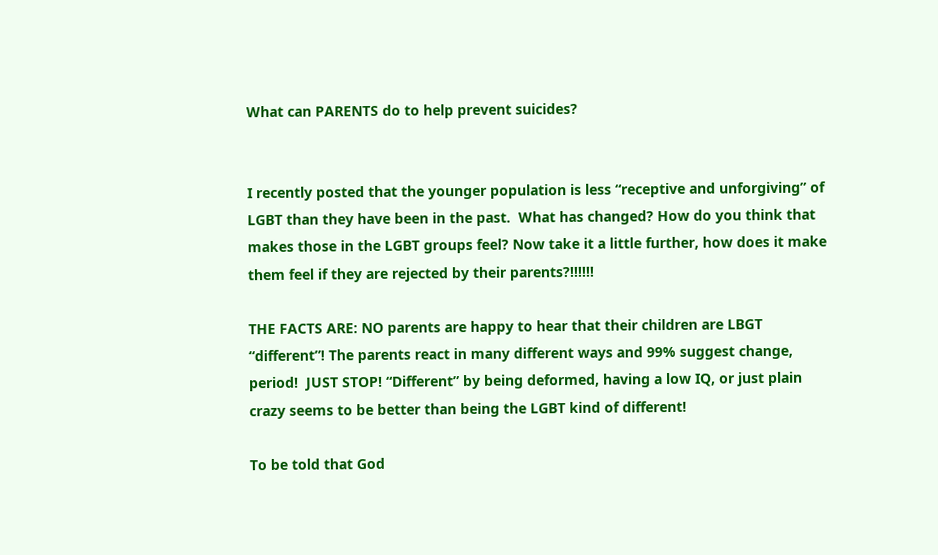What can PARENTS do to help prevent suicides?


I recently posted that the younger population is less “receptive and unforgiving” of LGBT than they have been in the past.  What has changed? How do you think that makes those in the LGBT groups feel? Now take it a little further, how does it make them feel if they are rejected by their parents?!!!!!!

THE FACTS ARE: NO parents are happy to hear that their children are LBGT “different”! The parents react in many different ways and 99% suggest change, period!  JUST STOP! “Different” by being deformed, having a low IQ, or just plain crazy seems to be better than being the LGBT kind of different!

To be told that God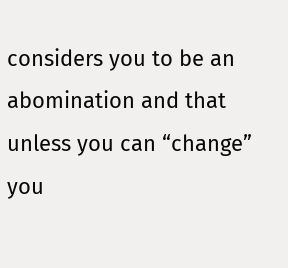considers you to be an abomination and that unless you can “change” you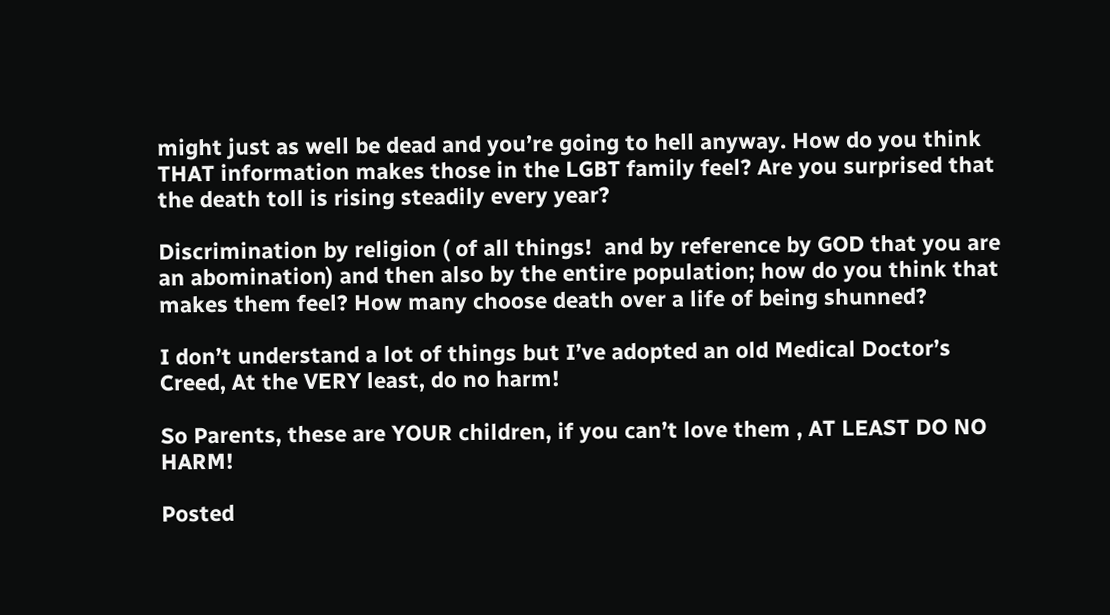might just as well be dead and you’re going to hell anyway. How do you think THAT information makes those in the LGBT family feel? Are you surprised that the death toll is rising steadily every year?

Discrimination by religion ( of all things!  and by reference by GOD that you are an abomination) and then also by the entire population; how do you think that makes them feel? How many choose death over a life of being shunned?

I don’t understand a lot of things but I’ve adopted an old Medical Doctor’s Creed, At the VERY least, do no harm!

So Parents, these are YOUR children, if you can’t love them , AT LEAST DO NO HARM!

Posted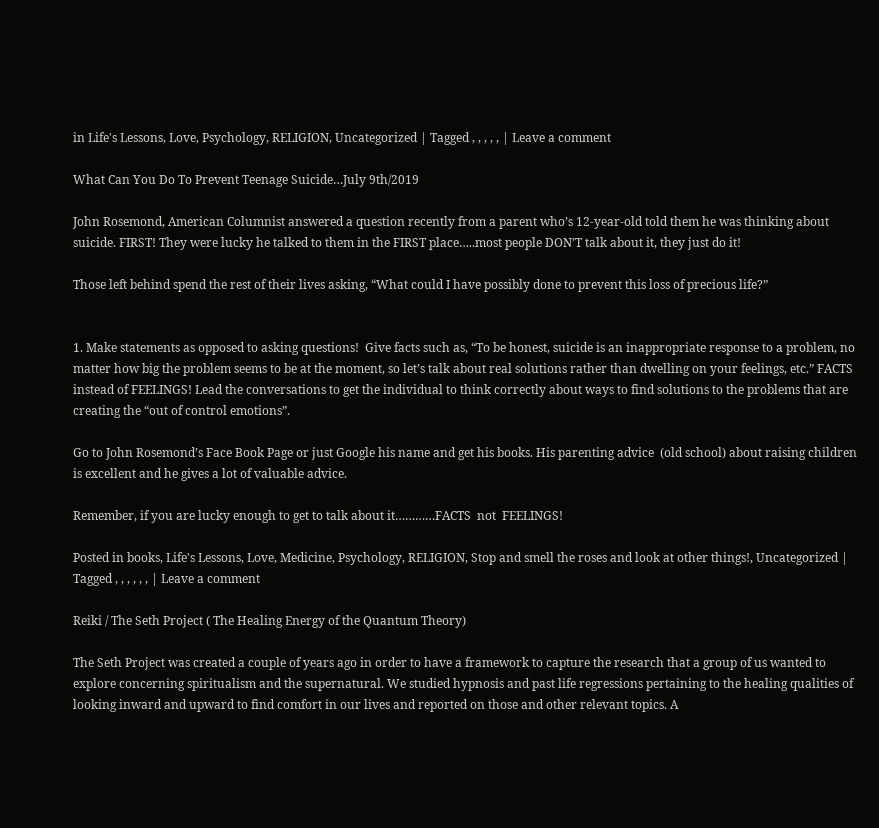in Life's Lessons, Love, Psychology, RELIGION, Uncategorized | Tagged , , , , , | Leave a comment

What Can You Do To Prevent Teenage Suicide…July 9th/2019

John Rosemond, American Columnist answered a question recently from a parent who’s 12-year-old told them he was thinking about suicide. FIRST! They were lucky he talked to them in the FIRST place…..most people DON’T talk about it, they just do it!

Those left behind spend the rest of their lives asking, “What could I have possibly done to prevent this loss of precious life?”


1. Make statements as opposed to asking questions!  Give facts such as, “To be honest, suicide is an inappropriate response to a problem, no matter how big the problem seems to be at the moment, so let’s talk about real solutions rather than dwelling on your feelings, etc.” FACTS instead of FEELINGS! Lead the conversations to get the individual to think correctly about ways to find solutions to the problems that are creating the “out of control emotions”.

Go to John Rosemond’s Face Book Page or just Google his name and get his books. His parenting advice  (old school) about raising children is excellent and he gives a lot of valuable advice.

Remember, if you are lucky enough to get to talk about it…………FACTS  not  FEELINGS!

Posted in books, Life's Lessons, Love, Medicine, Psychology, RELIGION, Stop and smell the roses and look at other things!, Uncategorized | Tagged , , , , , , | Leave a comment

Reiki / The Seth Project ( The Healing Energy of the Quantum Theory)

The Seth Project was created a couple of years ago in order to have a framework to capture the research that a group of us wanted to explore concerning spiritualism and the supernatural. We studied hypnosis and past life regressions pertaining to the healing qualities of looking inward and upward to find comfort in our lives and reported on those and other relevant topics. A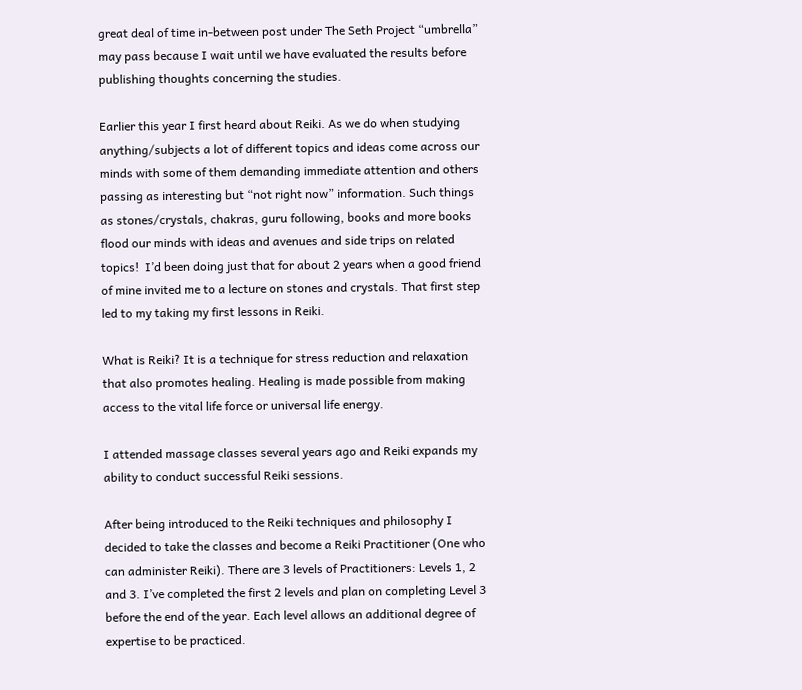great deal of time in-between post under The Seth Project “umbrella” may pass because I wait until we have evaluated the results before publishing thoughts concerning the studies.

Earlier this year I first heard about Reiki. As we do when studying anything/subjects a lot of different topics and ideas come across our minds with some of them demanding immediate attention and others passing as interesting but “not right now” information. Such things as stones/crystals, chakras, guru following, books and more books flood our minds with ideas and avenues and side trips on related topics!  I’d been doing just that for about 2 years when a good friend of mine invited me to a lecture on stones and crystals. That first step led to my taking my first lessons in Reiki.

What is Reiki? It is a technique for stress reduction and relaxation that also promotes healing. Healing is made possible from making access to the vital life force or universal life energy.

I attended massage classes several years ago and Reiki expands my ability to conduct successful Reiki sessions.

After being introduced to the Reiki techniques and philosophy I decided to take the classes and become a Reiki Practitioner (One who can administer Reiki). There are 3 levels of Practitioners: Levels 1, 2 and 3. I’ve completed the first 2 levels and plan on completing Level 3 before the end of the year. Each level allows an additional degree of expertise to be practiced.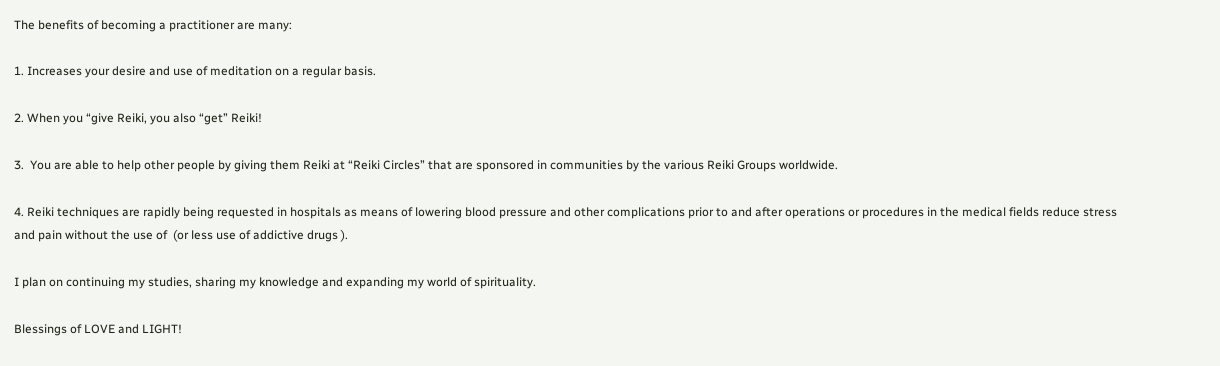The benefits of becoming a practitioner are many:

1. Increases your desire and use of meditation on a regular basis.

2. When you “give Reiki, you also “get” Reiki!

3.  You are able to help other people by giving them Reiki at “Reiki Circles” that are sponsored in communities by the various Reiki Groups worldwide.

4. Reiki techniques are rapidly being requested in hospitals as means of lowering blood pressure and other complications prior to and after operations or procedures in the medical fields reduce stress and pain without the use of  (or less use of addictive drugs ).

I plan on continuing my studies, sharing my knowledge and expanding my world of spirituality.

Blessings of LOVE and LIGHT!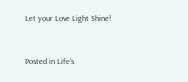Let your Love Light Shine!



Posted in Life's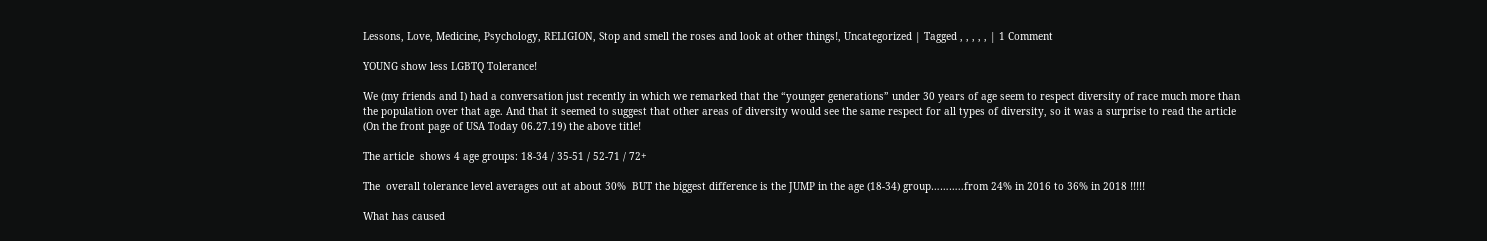Lessons, Love, Medicine, Psychology, RELIGION, Stop and smell the roses and look at other things!, Uncategorized | Tagged , , , , , | 1 Comment

YOUNG show less LGBTQ Tolerance!

We (my friends and I) had a conversation just recently in which we remarked that the “younger generations” under 30 years of age seem to respect diversity of race much more than the population over that age. And that it seemed to suggest that other areas of diversity would see the same respect for all types of diversity, so it was a surprise to read the article (On the front page of USA Today 06.27.19) the above title!

The article  shows 4 age groups: 18-34 / 35-51 / 52-71 / 72+

The  overall tolerance level averages out at about 30%  BUT the biggest difference is the JUMP in the age (18-34) group………..from 24% in 2016 to 36% in 2018 !!!!!

What has caused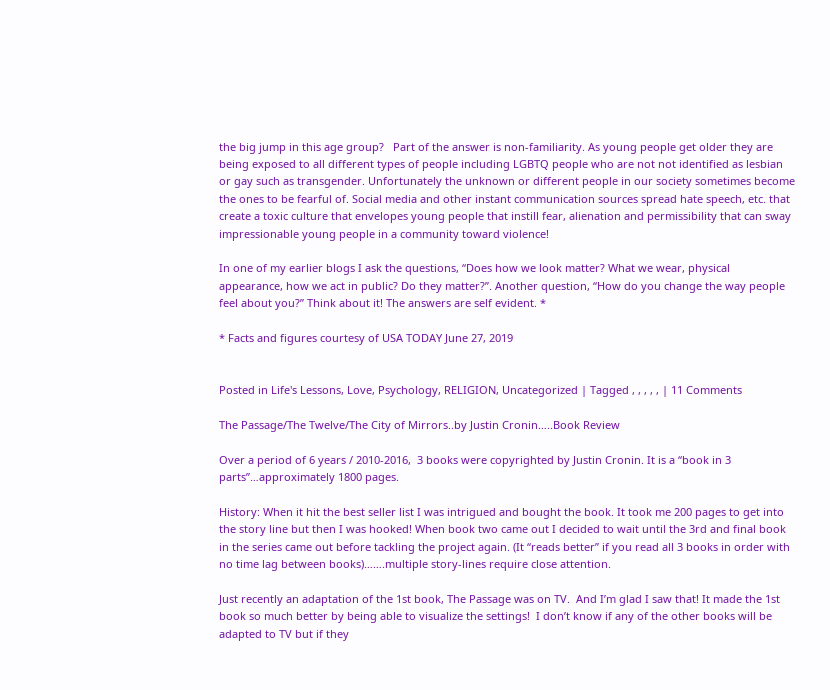the big jump in this age group?   Part of the answer is non-familiarity. As young people get older they are being exposed to all different types of people including LGBTQ people who are not not identified as lesbian or gay such as transgender. Unfortunately the unknown or different people in our society sometimes become the ones to be fearful of. Social media and other instant communication sources spread hate speech, etc. that create a toxic culture that envelopes young people that instill fear, alienation and permissibility that can sway impressionable young people in a community toward violence!

In one of my earlier blogs I ask the questions, “Does how we look matter? What we wear, physical appearance, how we act in public? Do they matter?”. Another question, “How do you change the way people feel about you?” Think about it! The answers are self evident. *

* Facts and figures courtesy of USA TODAY June 27, 2019


Posted in Life's Lessons, Love, Psychology, RELIGION, Uncategorized | Tagged , , , , , | 11 Comments

The Passage/The Twelve/The City of Mirrors..by Justin Cronin…..Book Review

Over a period of 6 years / 2010-2016,  3 books were copyrighted by Justin Cronin. It is a “book in 3 parts”…approximately 1800 pages.

History: When it hit the best seller list I was intrigued and bought the book. It took me 200 pages to get into the story line but then I was hooked! When book two came out I decided to wait until the 3rd and final book in the series came out before tackling the project again. (It “reads better” if you read all 3 books in order with no time lag between books)…….multiple story-lines require close attention.

Just recently an adaptation of the 1st book, The Passage was on TV.  And I’m glad I saw that! It made the 1st book so much better by being able to visualize the settings!  I don’t know if any of the other books will be adapted to TV but if they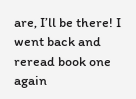are, I’ll be there! I went back and reread book one again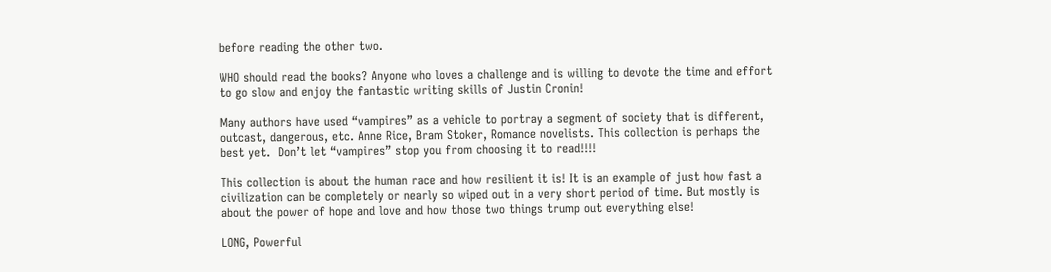before reading the other two.

WHO should read the books? Anyone who loves a challenge and is willing to devote the time and effort to go slow and enjoy the fantastic writing skills of Justin Cronin!

Many authors have used “vampires” as a vehicle to portray a segment of society that is different, outcast, dangerous, etc. Anne Rice, Bram Stoker, Romance novelists. This collection is perhaps the best yet.  Don’t let “vampires” stop you from choosing it to read!!!!

This collection is about the human race and how resilient it is! It is an example of just how fast a civilization can be completely or nearly so wiped out in a very short period of time. But mostly is about the power of hope and love and how those two things trump out everything else!

LONG, Powerful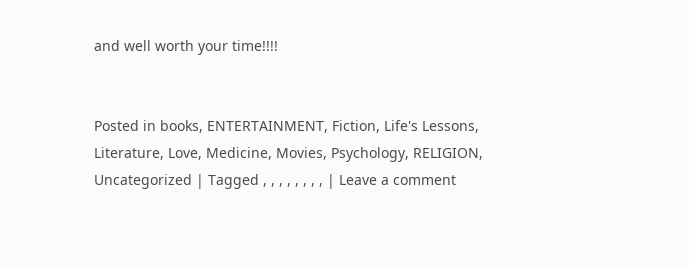and well worth your time!!!!


Posted in books, ENTERTAINMENT, Fiction, Life's Lessons, Literature, Love, Medicine, Movies, Psychology, RELIGION, Uncategorized | Tagged , , , , , , , , | Leave a comment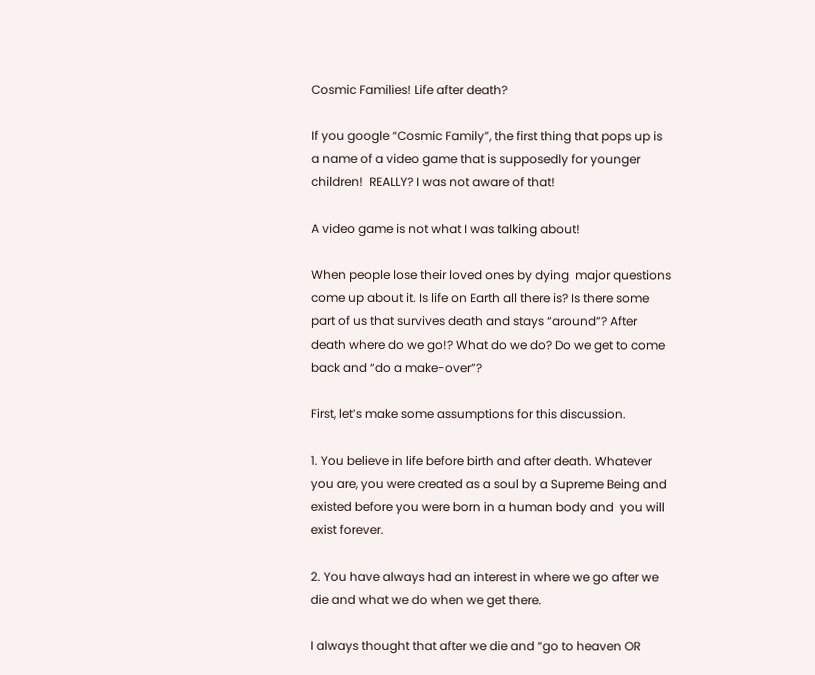Cosmic Families! Life after death?

If you google “Cosmic Family”, the first thing that pops up is a name of a video game that is supposedly for younger children!  REALLY? I was not aware of that!

A video game is not what I was talking about!

When people lose their loved ones by dying  major questions come up about it. Is life on Earth all there is? Is there some part of us that survives death and stays “around”? After death where do we go!? What do we do? Do we get to come back and “do a make-over”?

First, let’s make some assumptions for this discussion.

1. You believe in life before birth and after death. Whatever you are, you were created as a soul by a Supreme Being and existed before you were born in a human body and  you will exist forever.

2. You have always had an interest in where we go after we die and what we do when we get there.

I always thought that after we die and “go to heaven OR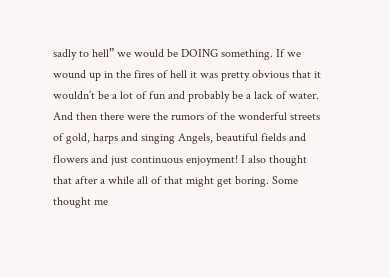sadly to hell” we would be DOING something. If we wound up in the fires of hell it was pretty obvious that it wouldn’t be a lot of fun and probably be a lack of water. And then there were the rumors of the wonderful streets of gold, harps and singing Angels, beautiful fields and flowers and just continuous enjoyment! I also thought that after a while all of that might get boring. Some thought me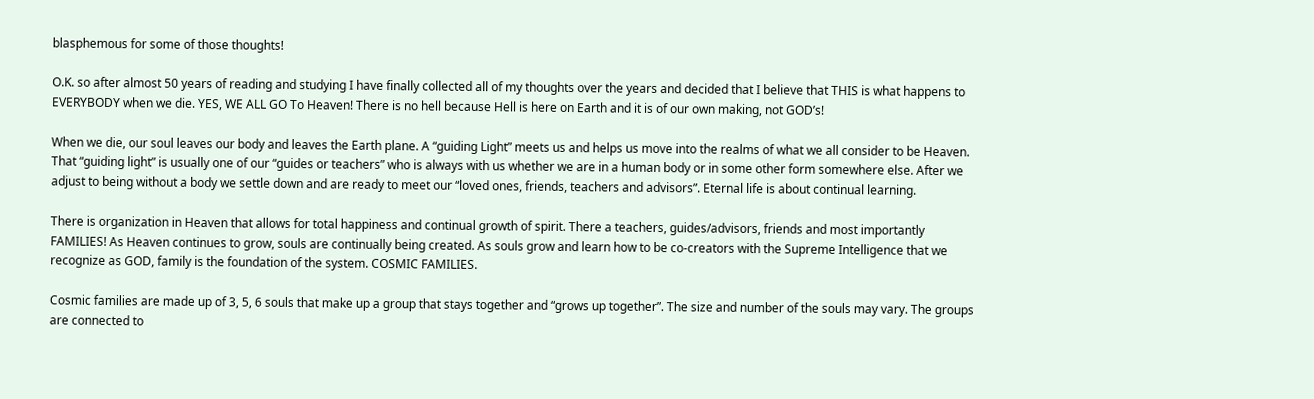blasphemous for some of those thoughts!

O.K. so after almost 50 years of reading and studying I have finally collected all of my thoughts over the years and decided that I believe that THIS is what happens to EVERYBODY when we die. YES, WE ALL GO To Heaven! There is no hell because Hell is here on Earth and it is of our own making, not GOD’s!

When we die, our soul leaves our body and leaves the Earth plane. A “guiding Light” meets us and helps us move into the realms of what we all consider to be Heaven. That “guiding light” is usually one of our “guides or teachers” who is always with us whether we are in a human body or in some other form somewhere else. After we adjust to being without a body we settle down and are ready to meet our “loved ones, friends, teachers and advisors”. Eternal life is about continual learning.

There is organization in Heaven that allows for total happiness and continual growth of spirit. There a teachers, guides/advisors, friends and most importantly FAMILIES! As Heaven continues to grow, souls are continually being created. As souls grow and learn how to be co-creators with the Supreme Intelligence that we recognize as GOD, family is the foundation of the system. COSMIC FAMILIES.

Cosmic families are made up of 3, 5, 6 souls that make up a group that stays together and “grows up together”. The size and number of the souls may vary. The groups are connected to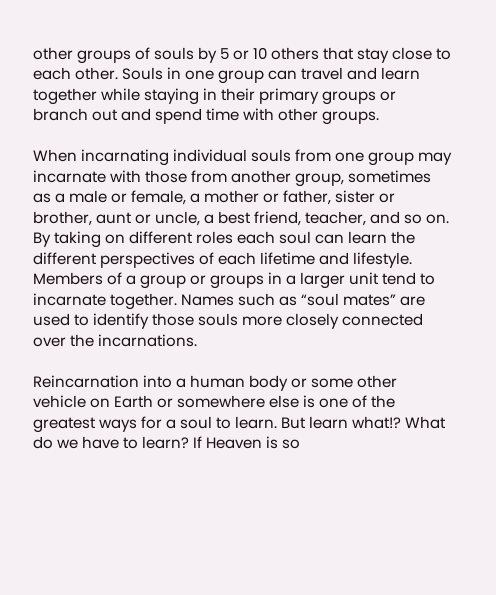other groups of souls by 5 or 10 others that stay close to each other. Souls in one group can travel and learn together while staying in their primary groups or branch out and spend time with other groups.

When incarnating individual souls from one group may incarnate with those from another group, sometimes as a male or female, a mother or father, sister or brother, aunt or uncle, a best friend, teacher, and so on. By taking on different roles each soul can learn the different perspectives of each lifetime and lifestyle.  Members of a group or groups in a larger unit tend to incarnate together. Names such as “soul mates” are used to identify those souls more closely connected over the incarnations.

Reincarnation into a human body or some other vehicle on Earth or somewhere else is one of the greatest ways for a soul to learn. But learn what!? What do we have to learn? If Heaven is so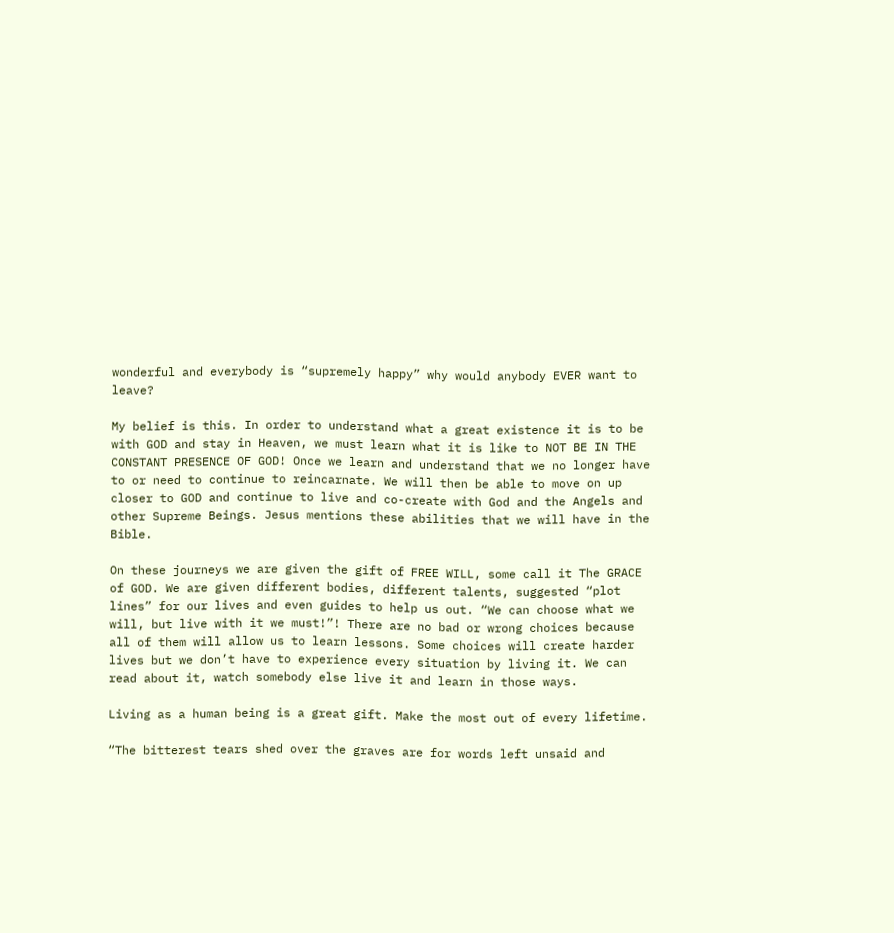wonderful and everybody is “supremely happy” why would anybody EVER want to leave?

My belief is this. In order to understand what a great existence it is to be with GOD and stay in Heaven, we must learn what it is like to NOT BE IN THE CONSTANT PRESENCE OF GOD! Once we learn and understand that we no longer have to or need to continue to reincarnate. We will then be able to move on up closer to GOD and continue to live and co-create with God and the Angels and other Supreme Beings. Jesus mentions these abilities that we will have in the Bible.

On these journeys we are given the gift of FREE WILL, some call it The GRACE of GOD. We are given different bodies, different talents, suggested “plot lines” for our lives and even guides to help us out. “We can choose what we will, but live with it we must!”! There are no bad or wrong choices because all of them will allow us to learn lessons. Some choices will create harder lives but we don’t have to experience every situation by living it. We can read about it, watch somebody else live it and learn in those ways.

Living as a human being is a great gift. Make the most out of every lifetime.

“The bitterest tears shed over the graves are for words left unsaid and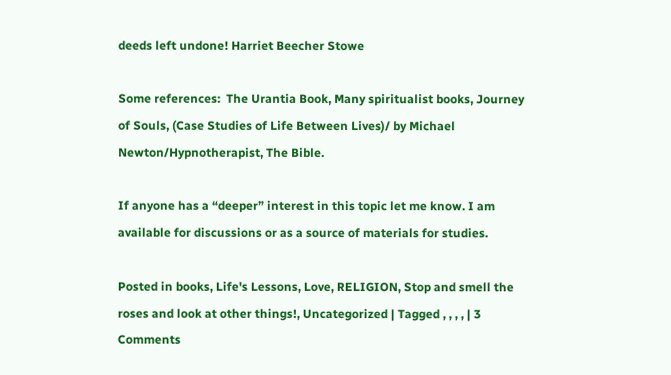deeds left undone! Harriet Beecher Stowe

Some references:  The Urantia Book, Many spiritualist books, Journey of Souls, (Case Studies of Life Between Lives)/ by Michael Newton/Hypnotherapist, The Bible.

If anyone has a “deeper” interest in this topic let me know. I am available for discussions or as a source of materials for studies.

Posted in books, Life's Lessons, Love, RELIGION, Stop and smell the roses and look at other things!, Uncategorized | Tagged , , , , | 3 Comments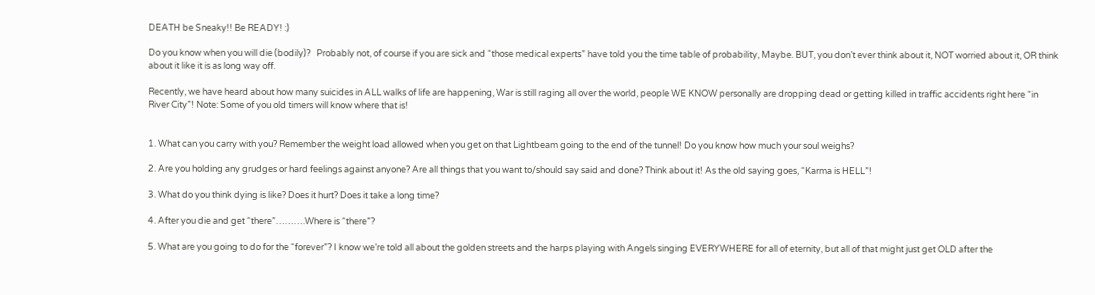DEATH be Sneaky!! Be READY! :)

Do you know when you will die (bodily)?   Probably not, of course if you are sick and “those medical experts” have told you the time table of probability, Maybe. BUT, you don’t ever think about it, NOT worried about it, OR think about it like it is as long way off.

Recently, we have heard about how many suicides in ALL walks of life are happening, War is still raging all over the world, people WE KNOW personally are dropping dead or getting killed in traffic accidents right here “in River City”! Note: Some of you old timers will know where that is!


1. What can you carry with you? Remember the weight load allowed when you get on that Lightbeam going to the end of the tunnel! Do you know how much your soul weighs?

2. Are you holding any grudges or hard feelings against anyone? Are all things that you want to/should say said and done? Think about it! As the old saying goes, “Karma is HELL”!

3. What do you think dying is like? Does it hurt? Does it take a long time?

4. After you die and get “there”……….Where is “there”?

5. What are you going to do for the “forever”? I know we’re told all about the golden streets and the harps playing with Angels singing EVERYWHERE for all of eternity, but all of that might just get OLD after the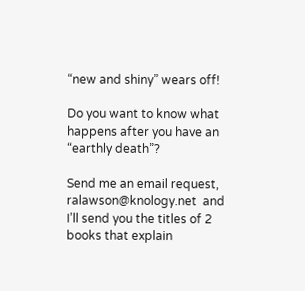“new and shiny” wears off!

Do you want to know what happens after you have an “earthly death”?

Send me an email request,  ralawson@knology.net  and I’ll send you the titles of 2 books that explain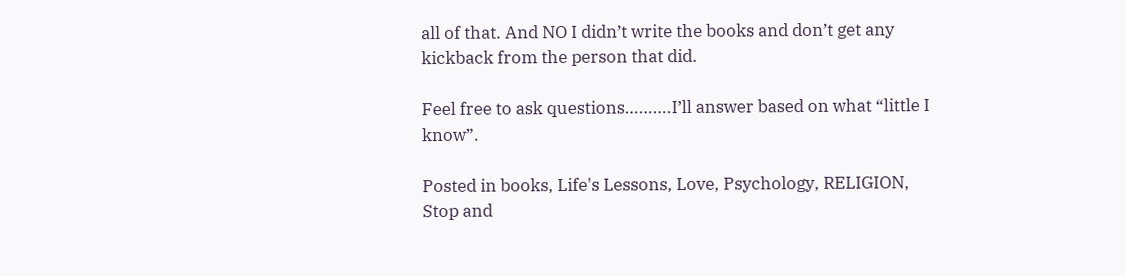all of that. And NO I didn’t write the books and don’t get any kickback from the person that did.

Feel free to ask questions……….I’ll answer based on what “little I know”.

Posted in books, Life's Lessons, Love, Psychology, RELIGION, Stop and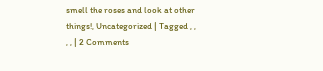smell the roses and look at other things!, Uncategorized | Tagged , , , , | 2 Comments